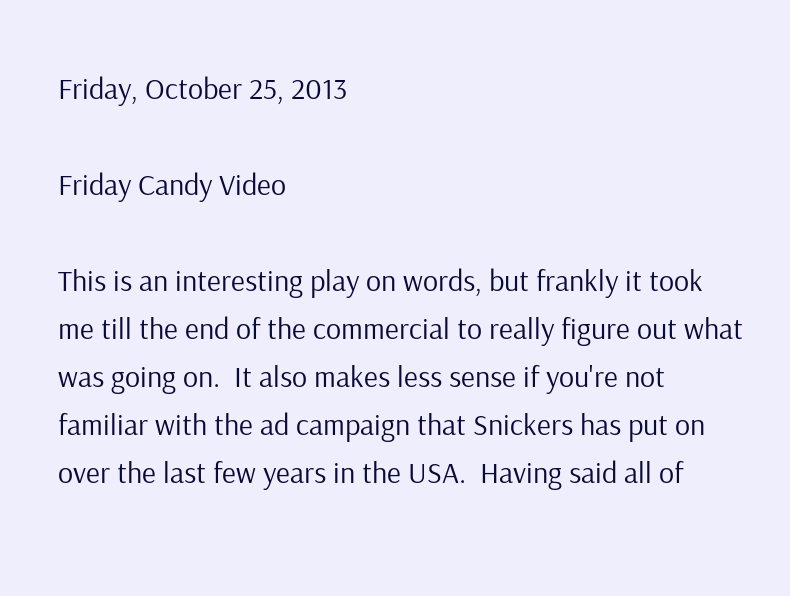Friday, October 25, 2013

Friday Candy Video

This is an interesting play on words, but frankly it took me till the end of the commercial to really figure out what was going on.  It also makes less sense if you're not familiar with the ad campaign that Snickers has put on over the last few years in the USA.  Having said all of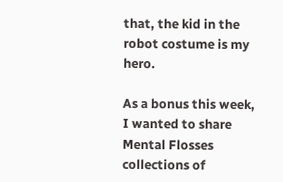that, the kid in the robot costume is my hero.

As a bonus this week, I wanted to share Mental Flosses collections of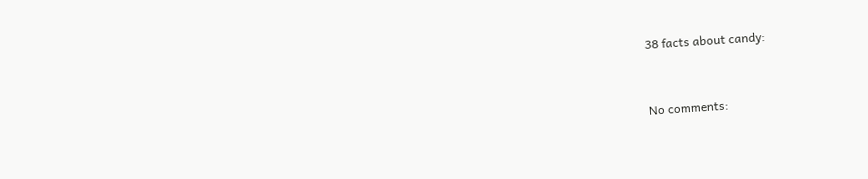38 facts about candy:


No comments: